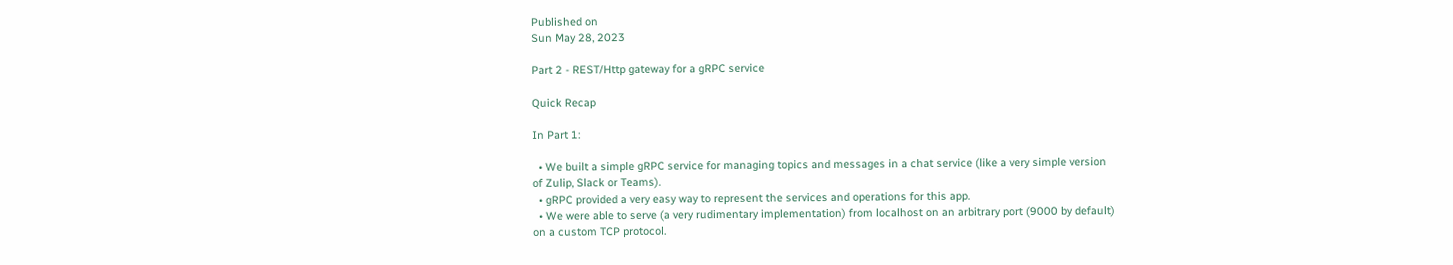Published on
Sun May 28, 2023

Part 2 - REST/Http gateway for a gRPC service

Quick Recap

In Part 1:

  • We built a simple gRPC service for managing topics and messages in a chat service (like a very simple version of Zulip, Slack or Teams).
  • gRPC provided a very easy way to represent the services and operations for this app.
  • We were able to serve (a very rudimentary implementation) from localhost on an arbitrary port (9000 by default) on a custom TCP protocol.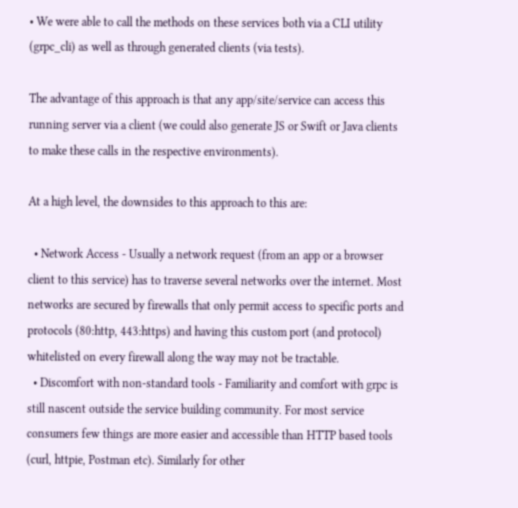• We were able to call the methods on these services both via a CLI utility (grpc_cli) as well as through generated clients (via tests).

The advantage of this approach is that any app/site/service can access this running server via a client (we could also generate JS or Swift or Java clients to make these calls in the respective environments).

At a high level, the downsides to this approach to this are:

  • Network Access - Usually a network request (from an app or a browser client to this service) has to traverse several networks over the internet. Most networks are secured by firewalls that only permit access to specific ports and protocols (80:http, 443:https) and having this custom port (and protocol) whitelisted on every firewall along the way may not be tractable.
  • Discomfort with non-standard tools - Familiarity and comfort with grpc is still nascent outside the service building community. For most service consumers few things are more easier and accessible than HTTP based tools (curl, httpie, Postman etc). Similarly for other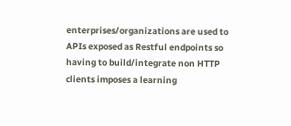enterprises/organizations are used to APIs exposed as Restful endpoints so having to build/integrate non HTTP clients imposes a learning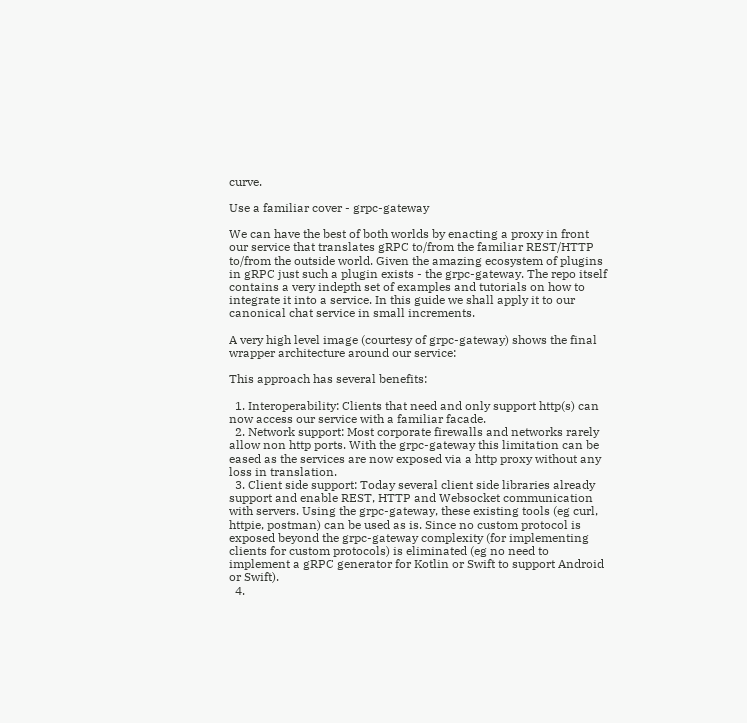curve.

Use a familiar cover - grpc-gateway

We can have the best of both worlds by enacting a proxy in front our service that translates gRPC to/from the familiar REST/HTTP to/from the outside world. Given the amazing ecosystem of plugins in gRPC just such a plugin exists - the grpc-gateway. The repo itself contains a very indepth set of examples and tutorials on how to integrate it into a service. In this guide we shall apply it to our canonical chat service in small increments.

A very high level image (courtesy of grpc-gateway) shows the final wrapper architecture around our service:

This approach has several benefits:

  1. Interoperability: Clients that need and only support http(s) can now access our service with a familiar facade.
  2. Network support: Most corporate firewalls and networks rarely allow non http ports. With the grpc-gateway this limitation can be eased as the services are now exposed via a http proxy without any loss in translation.
  3. Client side support: Today several client side libraries already support and enable REST, HTTP and Websocket communication with servers. Using the grpc-gateway, these existing tools (eg curl, httpie, postman) can be used as is. Since no custom protocol is exposed beyond the grpc-gateway complexity (for implementing clients for custom protocols) is eliminated (eg no need to implement a gRPC generator for Kotlin or Swift to support Android or Swift).
  4.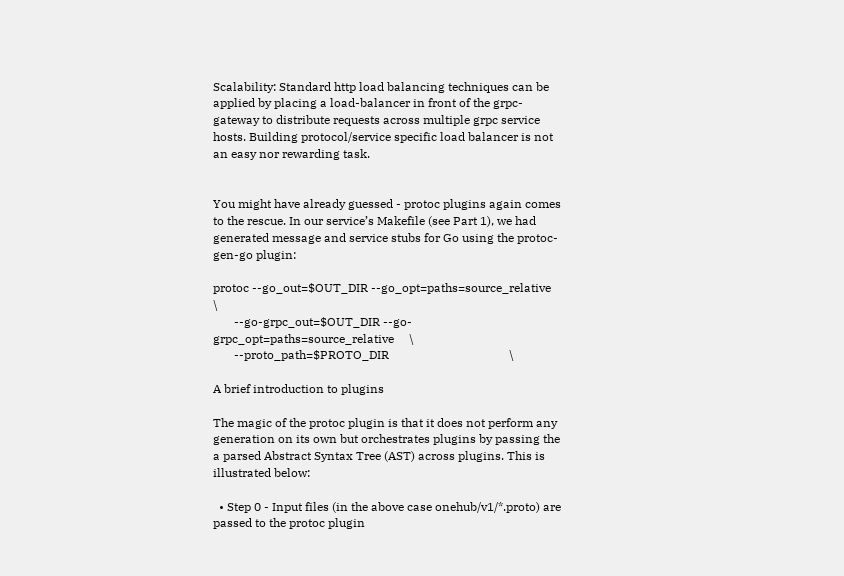Scalability: Standard http load balancing techniques can be applied by placing a load-balancer in front of the grpc-gateway to distribute requests across multiple grpc service hosts. Building protocol/service specific load balancer is not an easy nor rewarding task.


You might have already guessed - protoc plugins again comes to the rescue. In our service’s Makefile (see Part 1), we had generated message and service stubs for Go using the protoc-gen-go plugin:

protoc --go_out=$OUT_DIR --go_opt=paths=source_relative               \
       --go-grpc_out=$OUT_DIR --go-grpc_opt=paths=source_relative     \
       --proto_path=$PROTO_DIR                                        \

A brief introduction to plugins

The magic of the protoc plugin is that it does not perform any generation on its own but orchestrates plugins by passing the a parsed Abstract Syntax Tree (AST) across plugins. This is illustrated below:

  • Step 0 - Input files (in the above case onehub/v1/*.proto) are passed to the protoc plugin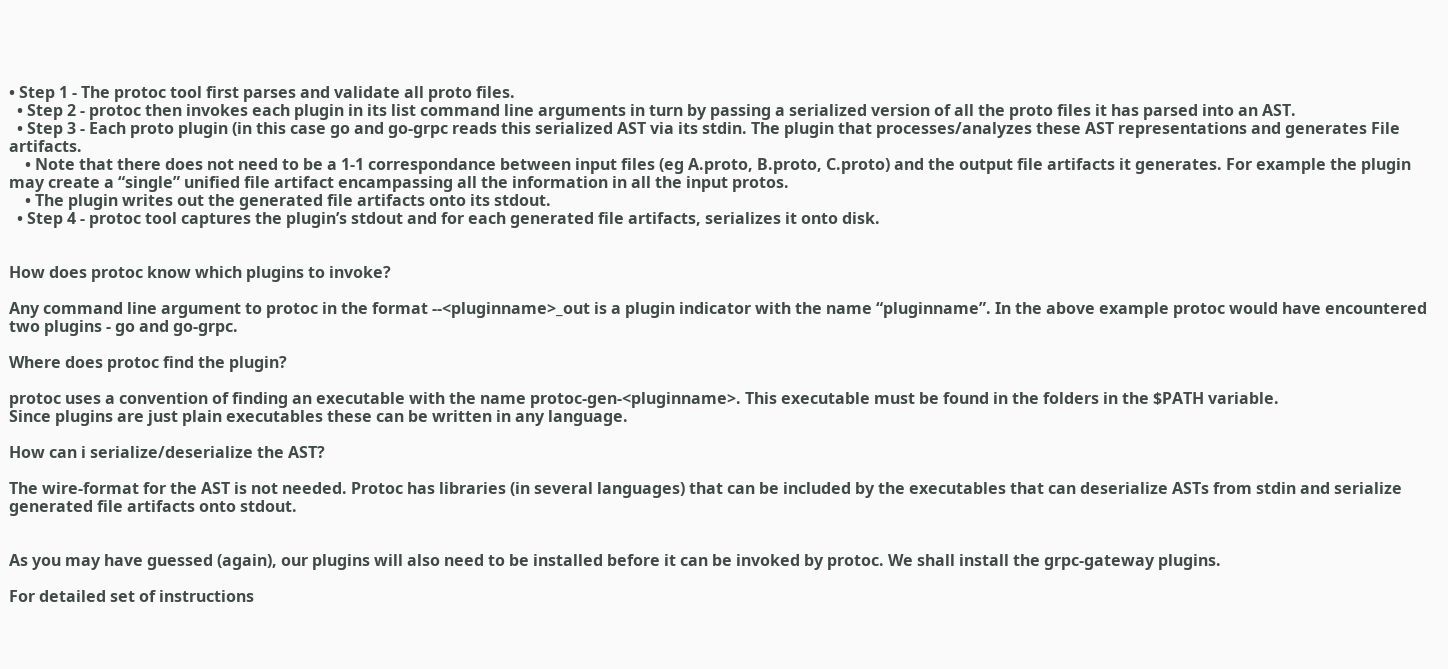• Step 1 - The protoc tool first parses and validate all proto files.
  • Step 2 - protoc then invokes each plugin in its list command line arguments in turn by passing a serialized version of all the proto files it has parsed into an AST.
  • Step 3 - Each proto plugin (in this case go and go-grpc reads this serialized AST via its stdin. The plugin that processes/analyzes these AST representations and generates File artifacts.
    • Note that there does not need to be a 1-1 correspondance between input files (eg A.proto, B.proto, C.proto) and the output file artifacts it generates. For example the plugin may create a “single” unified file artifact encampassing all the information in all the input protos.
    • The plugin writes out the generated file artifacts onto its stdout.
  • Step 4 - protoc tool captures the plugin’s stdout and for each generated file artifacts, serializes it onto disk.


How does protoc know which plugins to invoke?

Any command line argument to protoc in the format --<pluginname>_out is a plugin indicator with the name “pluginname”. In the above example protoc would have encountered two plugins - go and go-grpc.

Where does protoc find the plugin?

protoc uses a convention of finding an executable with the name protoc-gen-<pluginname>. This executable must be found in the folders in the $PATH variable.
Since plugins are just plain executables these can be written in any language.

How can i serialize/deserialize the AST?

The wire-format for the AST is not needed. Protoc has libraries (in several languages) that can be included by the executables that can deserialize ASTs from stdin and serialize generated file artifacts onto stdout.


As you may have guessed (again), our plugins will also need to be installed before it can be invoked by protoc. We shall install the grpc-gateway plugins.

For detailed set of instructions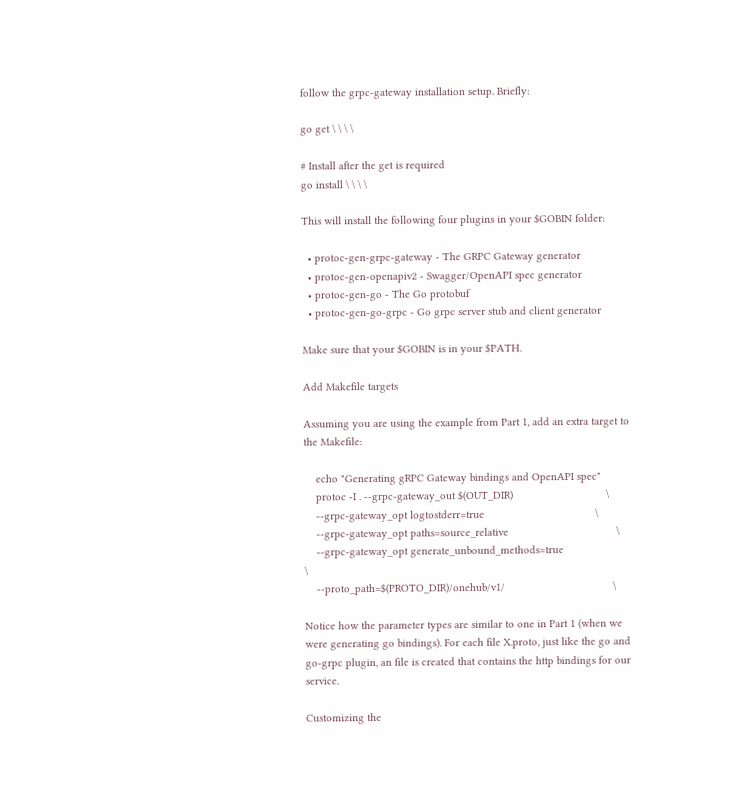follow the grpc-gateway installation setup. Briefly:

go get \ \ \ \

# Install after the get is required
go install \ \ \ \

This will install the following four plugins in your $GOBIN folder:

  • protoc-gen-grpc-gateway - The GRPC Gateway generator
  • protoc-gen-openapiv2 - Swagger/OpenAPI spec generator
  • protoc-gen-go - The Go protobuf
  • protoc-gen-go-grpc - Go grpc server stub and client generator

Make sure that your $GOBIN is in your $PATH.

Add Makefile targets

Assuming you are using the example from Part 1, add an extra target to the Makefile:

    echo "Generating gRPC Gateway bindings and OpenAPI spec"
    protoc -I . --grpc-gateway_out $(OUT_DIR)                               \
    --grpc-gateway_opt logtostderr=true                                     \
    --grpc-gateway_opt paths=source_relative                                    \
    --grpc-gateway_opt generate_unbound_methods=true                                \
    --proto_path=$(PROTO_DIR)/onehub/v1/                                    \

Notice how the parameter types are similar to one in Part 1 (when we were generating go bindings). For each file X.proto, just like the go and go-grpc plugin, an file is created that contains the http bindings for our service.

Customizing the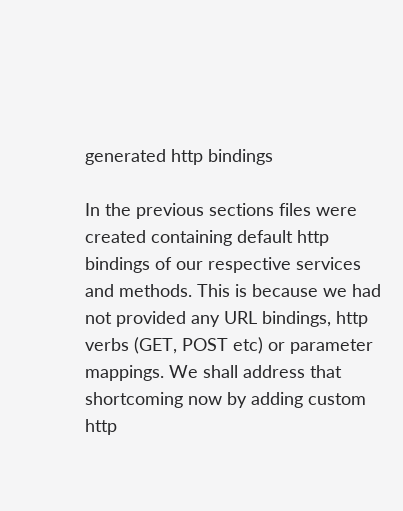generated http bindings

In the previous sections files were created containing default http bindings of our respective services and methods. This is because we had not provided any URL bindings, http verbs (GET, POST etc) or parameter mappings. We shall address that shortcoming now by adding custom http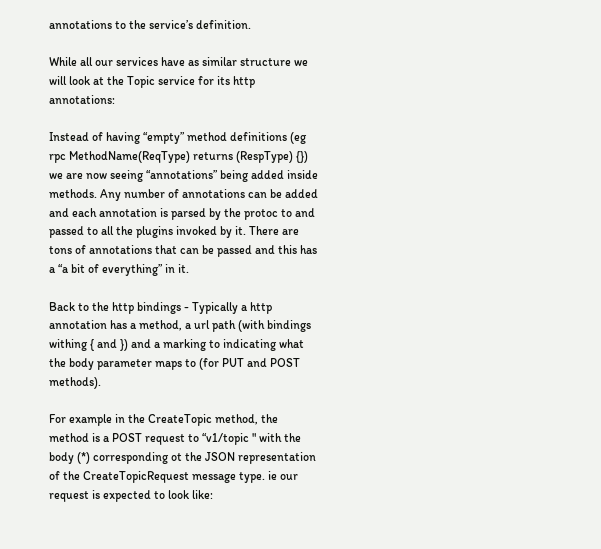annotations to the service’s definition.

While all our services have as similar structure we will look at the Topic service for its http annotations:

Instead of having “empty” method definitions (eg rpc MethodName(ReqType) returns (RespType) {}) we are now seeing “annotations” being added inside methods. Any number of annotations can be added and each annotation is parsed by the protoc to and passed to all the plugins invoked by it. There are tons of annotations that can be passed and this has a “a bit of everything” in it.

Back to the http bindings - Typically a http annotation has a method, a url path (with bindings withing { and }) and a marking to indicating what the body parameter maps to (for PUT and POST methods).

For example in the CreateTopic method, the method is a POST request to “v1/topic " with the body (*) corresponding ot the JSON representation of the CreateTopicRequest message type. ie our request is expected to look like: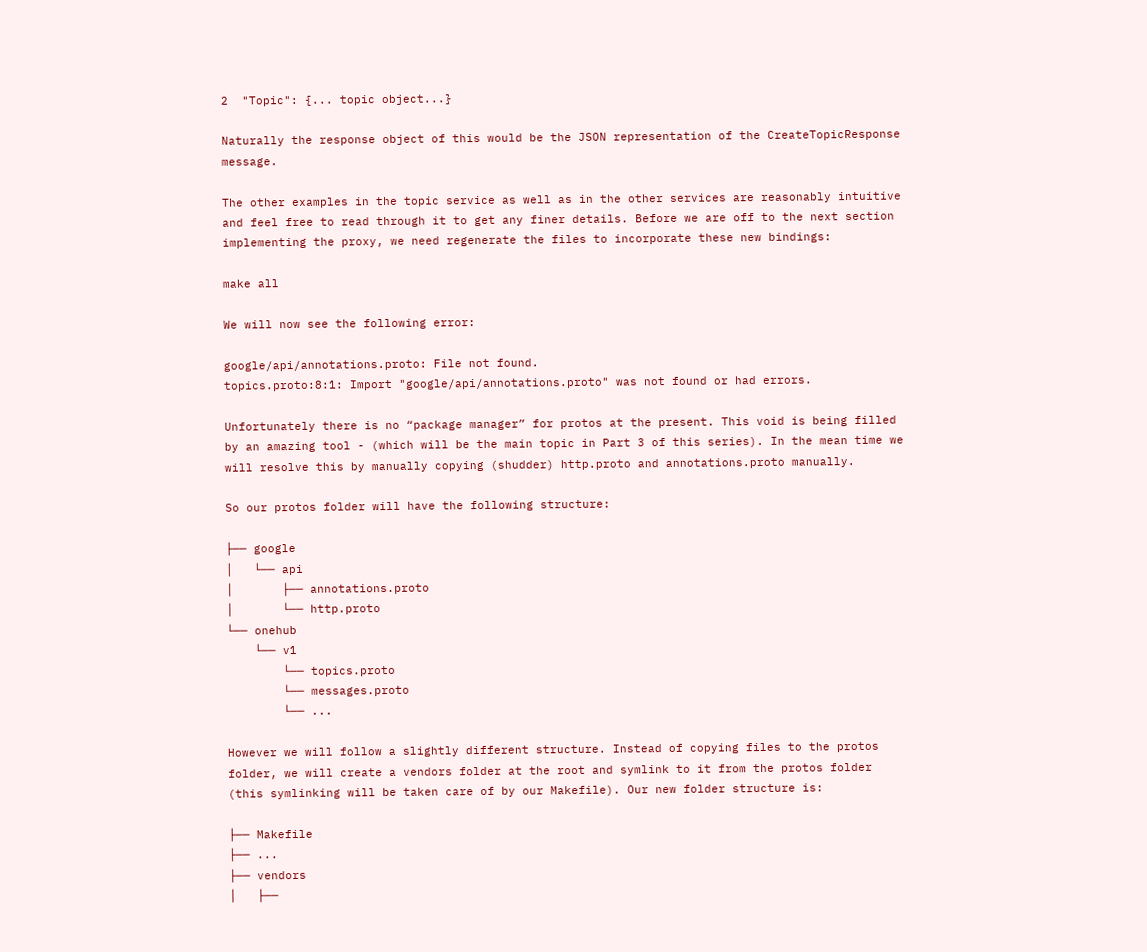2  "Topic": {... topic object...}

Naturally the response object of this would be the JSON representation of the CreateTopicResponse message.

The other examples in the topic service as well as in the other services are reasonably intuitive and feel free to read through it to get any finer details. Before we are off to the next section implementing the proxy, we need regenerate the files to incorporate these new bindings:

make all

We will now see the following error:

google/api/annotations.proto: File not found.
topics.proto:8:1: Import "google/api/annotations.proto" was not found or had errors.

Unfortunately there is no “package manager” for protos at the present. This void is being filled by an amazing tool - (which will be the main topic in Part 3 of this series). In the mean time we will resolve this by manually copying (shudder) http.proto and annotations.proto manually.

So our protos folder will have the following structure:

├── google
│   └── api
│       ├── annotations.proto
│       └── http.proto
└── onehub
    └── v1
        └── topics.proto
        └── messages.proto
        └── ...

However we will follow a slightly different structure. Instead of copying files to the protos folder, we will create a vendors folder at the root and symlink to it from the protos folder (this symlinking will be taken care of by our Makefile). Our new folder structure is:

├── Makefile
├── ...
├── vendors
│   ├──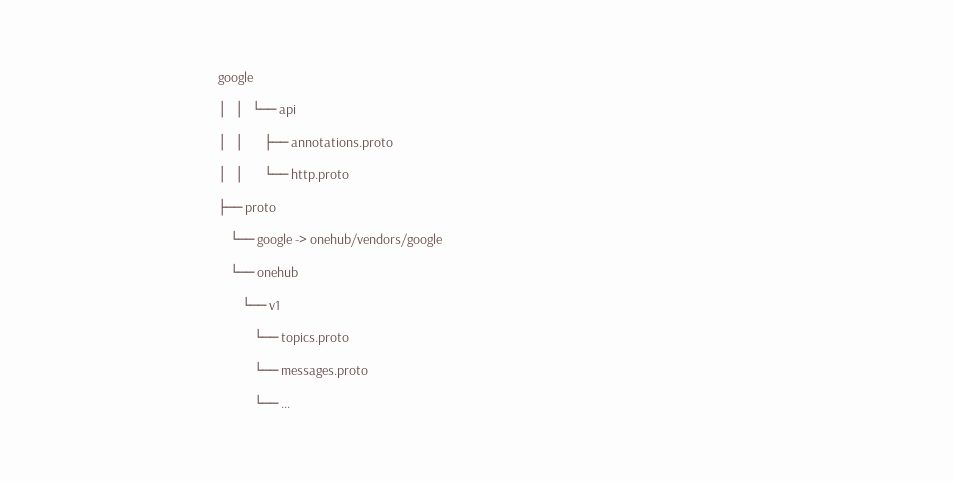google
│   │   └── api
│   │       ├── annotations.proto
│   │       └── http.proto
├── proto
    └── google -> onehub/vendors/google
    └── onehub
        └── v1
            └── topics.proto
            └── messages.proto
            └── ...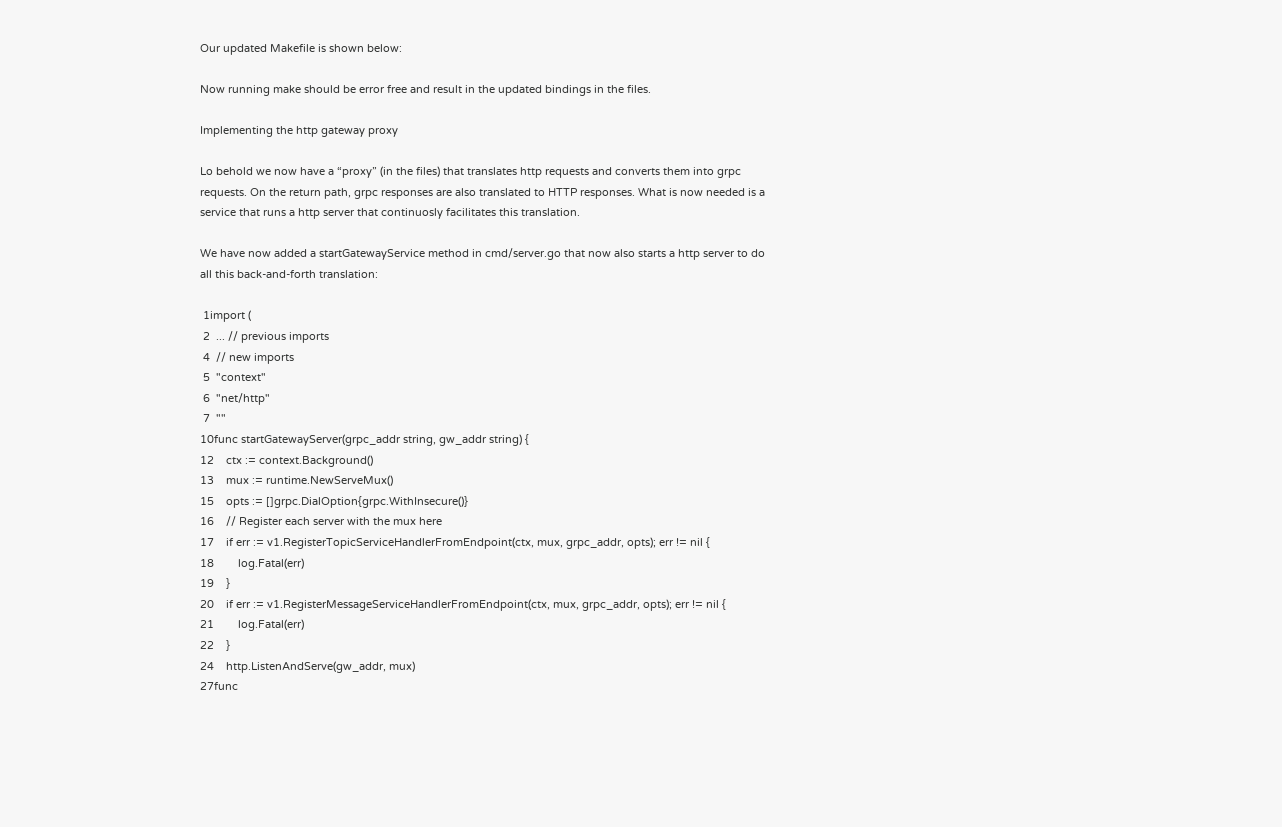Our updated Makefile is shown below:

Now running make should be error free and result in the updated bindings in the files.

Implementing the http gateway proxy

Lo behold we now have a “proxy” (in the files) that translates http requests and converts them into grpc requests. On the return path, grpc responses are also translated to HTTP responses. What is now needed is a service that runs a http server that continuosly facilitates this translation.

We have now added a startGatewayService method in cmd/server.go that now also starts a http server to do all this back-and-forth translation:

 1import (
 2  ... // previous imports
 4  // new imports
 5  "context"
 6  "net/http"
 7  ""
10func startGatewayServer(grpc_addr string, gw_addr string) {
12    ctx := context.Background()
13    mux := runtime.NewServeMux()
15    opts := []grpc.DialOption{grpc.WithInsecure()}
16    // Register each server with the mux here
17    if err := v1.RegisterTopicServiceHandlerFromEndpoint(ctx, mux, grpc_addr, opts); err != nil {
18        log.Fatal(err)
19    }
20    if err := v1.RegisterMessageServiceHandlerFromEndpoint(ctx, mux, grpc_addr, opts); err != nil {
21        log.Fatal(err)
22    }
24    http.ListenAndServe(gw_addr, mux)
27func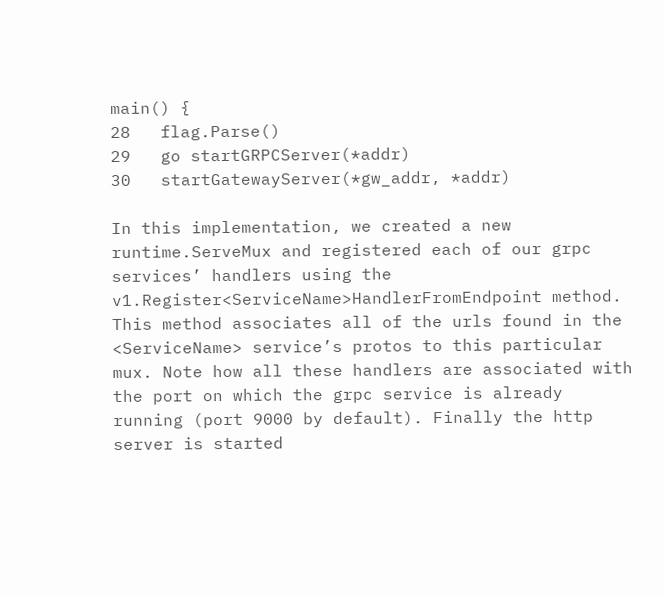main() {
28   flag.Parse()
29   go startGRPCServer(*addr)
30   startGatewayServer(*gw_addr, *addr)

In this implementation, we created a new runtime.ServeMux and registered each of our grpc services’ handlers using the v1.Register<ServiceName>HandlerFromEndpoint method. This method associates all of the urls found in the <ServiceName> service’s protos to this particular mux. Note how all these handlers are associated with the port on which the grpc service is already running (port 9000 by default). Finally the http server is started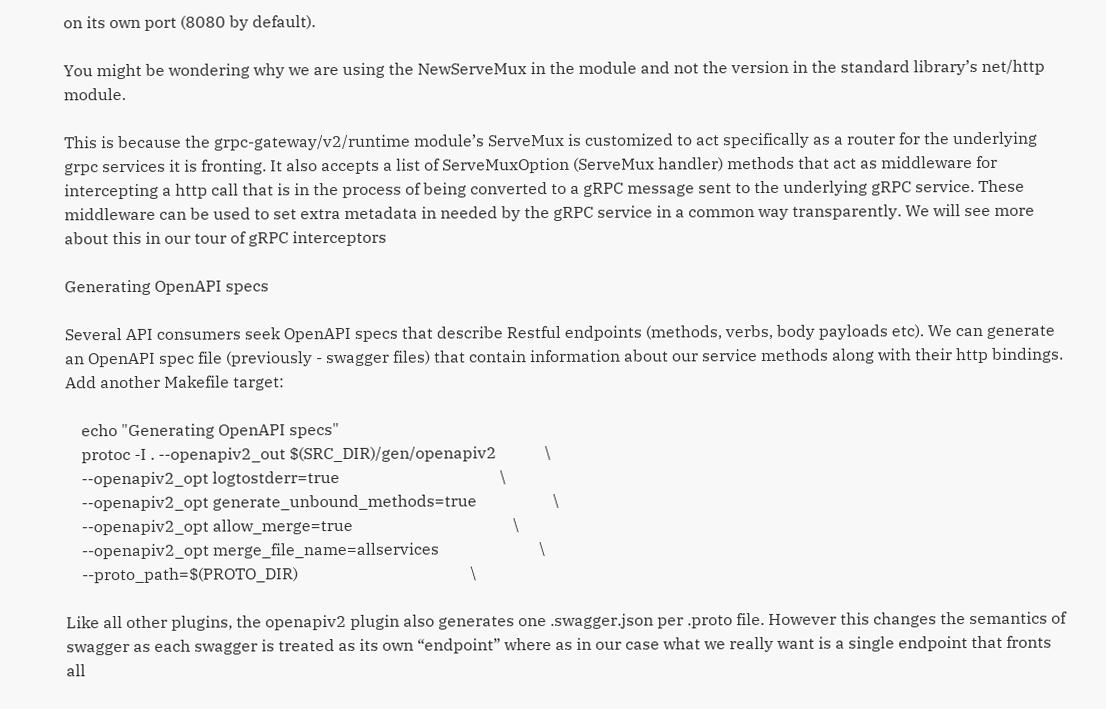on its own port (8080 by default).

You might be wondering why we are using the NewServeMux in the module and not the version in the standard library’s net/http module.

This is because the grpc-gateway/v2/runtime module’s ServeMux is customized to act specifically as a router for the underlying grpc services it is fronting. It also accepts a list of ServeMuxOption (ServeMux handler) methods that act as middleware for intercepting a http call that is in the process of being converted to a gRPC message sent to the underlying gRPC service. These middleware can be used to set extra metadata in needed by the gRPC service in a common way transparently. We will see more about this in our tour of gRPC interceptors

Generating OpenAPI specs

Several API consumers seek OpenAPI specs that describe Restful endpoints (methods, verbs, body payloads etc). We can generate an OpenAPI spec file (previously - swagger files) that contain information about our service methods along with their http bindings. Add another Makefile target:

    echo "Generating OpenAPI specs"
    protoc -I . --openapiv2_out $(SRC_DIR)/gen/openapiv2            \
    --openapiv2_opt logtostderr=true                                        \
    --openapiv2_opt generate_unbound_methods=true                   \
    --openapiv2_opt allow_merge=true                                        \
    --openapiv2_opt merge_file_name=allservices                         \
    --proto_path=$(PROTO_DIR)                                           \

Like all other plugins, the openapiv2 plugin also generates one .swagger.json per .proto file. However this changes the semantics of swagger as each swagger is treated as its own “endpoint” where as in our case what we really want is a single endpoint that fronts all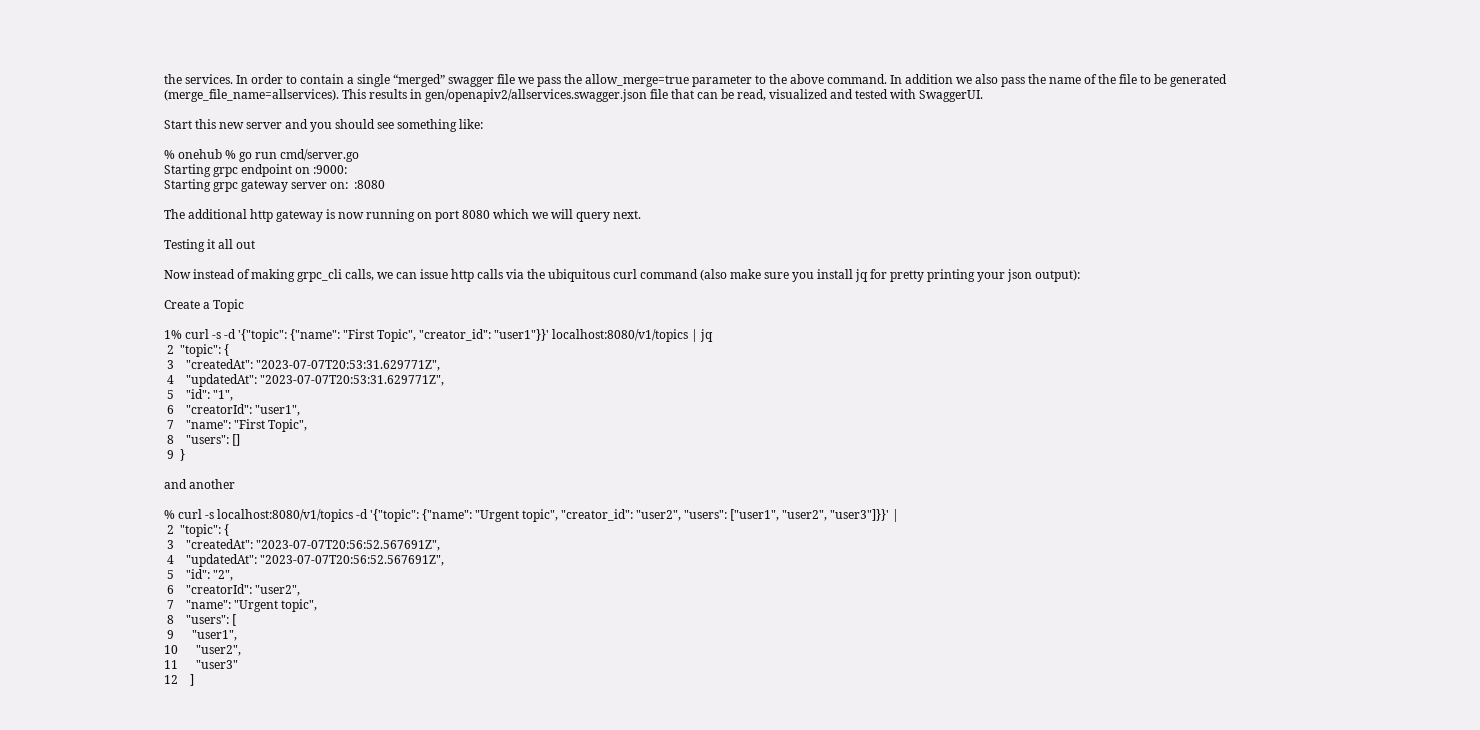the services. In order to contain a single “merged” swagger file we pass the allow_merge=true parameter to the above command. In addition we also pass the name of the file to be generated (merge_file_name=allservices). This results in gen/openapiv2/allservices.swagger.json file that can be read, visualized and tested with SwaggerUI.

Start this new server and you should see something like:

% onehub % go run cmd/server.go
Starting grpc endpoint on :9000:
Starting grpc gateway server on:  :8080

The additional http gateway is now running on port 8080 which we will query next.

Testing it all out

Now instead of making grpc_cli calls, we can issue http calls via the ubiquitous curl command (also make sure you install jq for pretty printing your json output):

Create a Topic

1% curl -s -d '{"topic": {"name": "First Topic", "creator_id": "user1"}}' localhost:8080/v1/topics | jq
 2  "topic": {
 3    "createdAt": "2023-07-07T20:53:31.629771Z",
 4    "updatedAt": "2023-07-07T20:53:31.629771Z",
 5    "id": "1",
 6    "creatorId": "user1",
 7    "name": "First Topic",
 8    "users": []
 9  }

and another

% curl -s localhost:8080/v1/topics -d '{"topic": {"name": "Urgent topic", "creator_id": "user2", "users": ["user1", "user2", "user3"]}}' |
 2  "topic": {
 3    "createdAt": "2023-07-07T20:56:52.567691Z",
 4    "updatedAt": "2023-07-07T20:56:52.567691Z",
 5    "id": "2",
 6    "creatorId": "user2",
 7    "name": "Urgent topic",
 8    "users": [
 9      "user1",
10      "user2",
11      "user3"
12    ]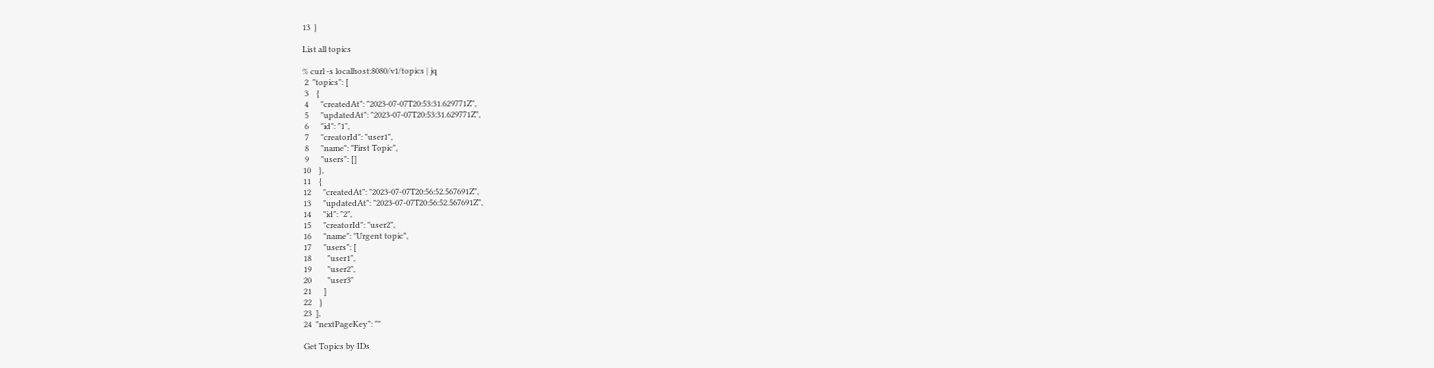13  }

List all topics

% curl -s localhost:8080/v1/topics | jq
 2  "topics": [
 3    {
 4      "createdAt": "2023-07-07T20:53:31.629771Z",
 5      "updatedAt": "2023-07-07T20:53:31.629771Z",
 6      "id": "1",
 7      "creatorId": "user1",
 8      "name": "First Topic",
 9      "users": []
10    },
11    {
12      "createdAt": "2023-07-07T20:56:52.567691Z",
13      "updatedAt": "2023-07-07T20:56:52.567691Z",
14      "id": "2",
15      "creatorId": "user2",
16      "name": "Urgent topic",
17      "users": [
18        "user1",
19        "user2",
20        "user3"
21      ]
22    }
23  ],
24  "nextPageKey": ""

Get Topics by IDs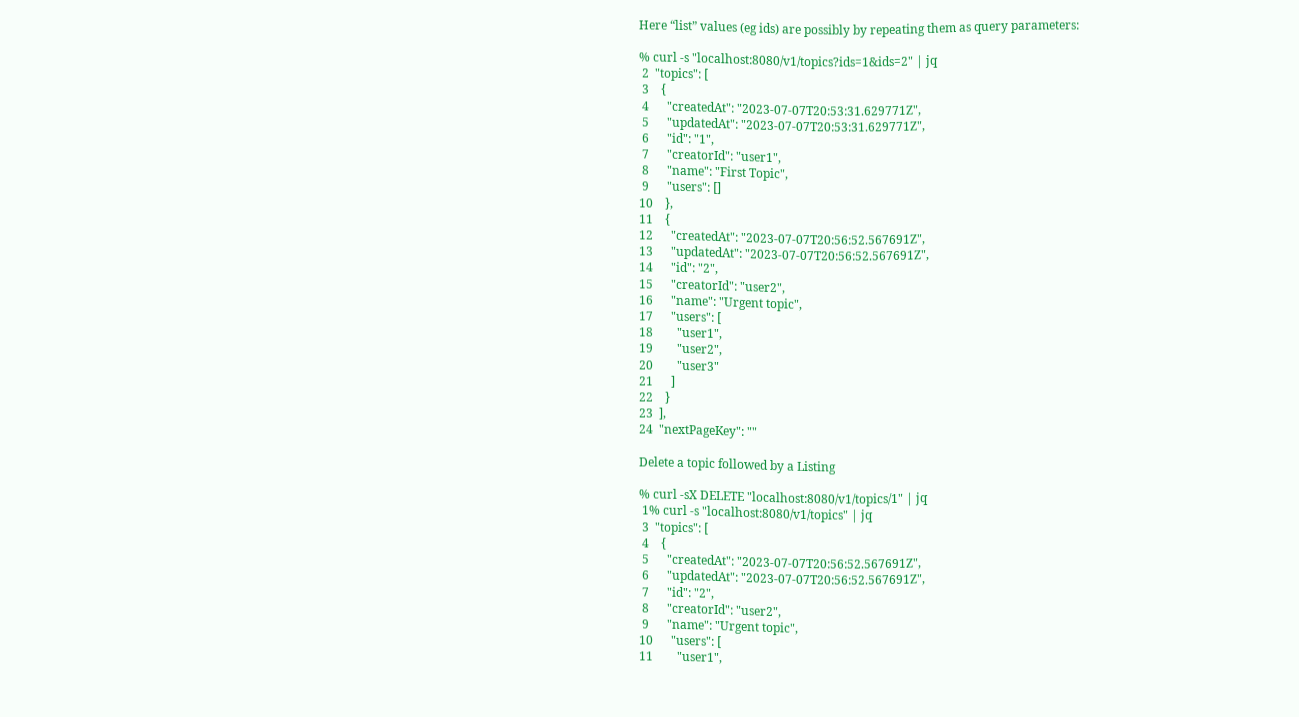Here “list” values (eg ids) are possibly by repeating them as query parameters:

% curl -s "localhost:8080/v1/topics?ids=1&ids=2" | jq
 2  "topics": [
 3    {
 4      "createdAt": "2023-07-07T20:53:31.629771Z",
 5      "updatedAt": "2023-07-07T20:53:31.629771Z",
 6      "id": "1",
 7      "creatorId": "user1",
 8      "name": "First Topic",
 9      "users": []
10    },
11    {
12      "createdAt": "2023-07-07T20:56:52.567691Z",
13      "updatedAt": "2023-07-07T20:56:52.567691Z",
14      "id": "2",
15      "creatorId": "user2",
16      "name": "Urgent topic",
17      "users": [
18        "user1",
19        "user2",
20        "user3"
21      ]
22    }
23  ],
24  "nextPageKey": ""

Delete a topic followed by a Listing

% curl -sX DELETE "localhost:8080/v1/topics/1" | jq
 1% curl -s "localhost:8080/v1/topics" | jq
 3  "topics": [
 4    {
 5      "createdAt": "2023-07-07T20:56:52.567691Z",
 6      "updatedAt": "2023-07-07T20:56:52.567691Z",
 7      "id": "2",
 8      "creatorId": "user2",
 9      "name": "Urgent topic",
10      "users": [
11        "user1",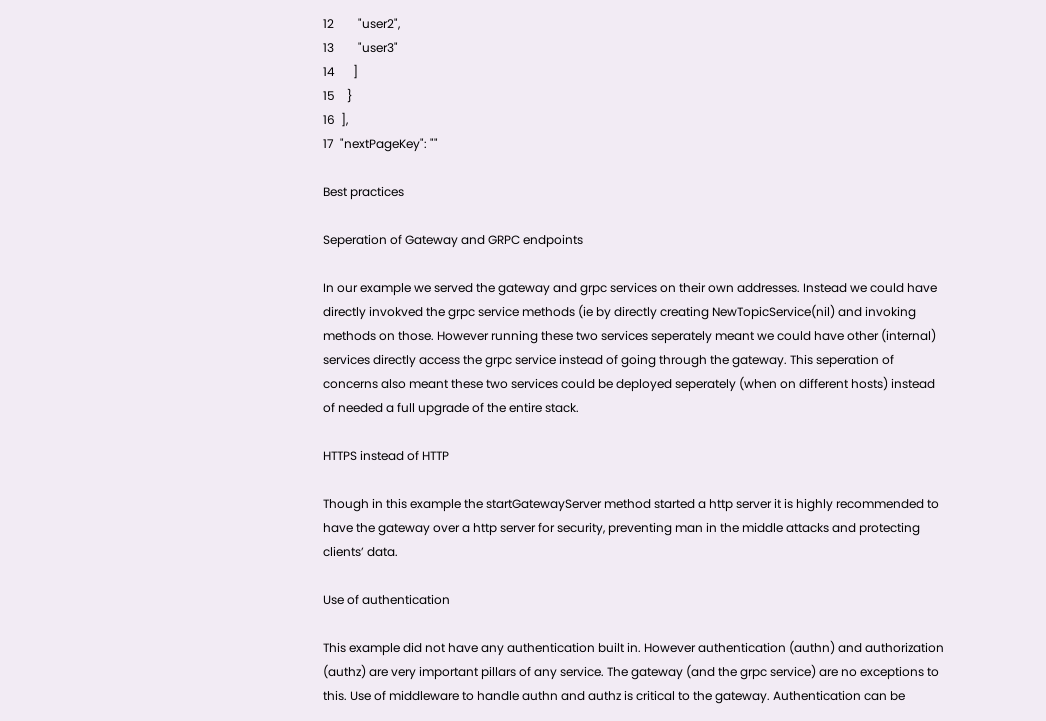12        "user2",
13        "user3"
14      ]
15    }
16  ],
17  "nextPageKey": ""

Best practices

Seperation of Gateway and GRPC endpoints

In our example we served the gateway and grpc services on their own addresses. Instead we could have directly invokved the grpc service methods (ie by directly creating NewTopicService(nil) and invoking methods on those. However running these two services seperately meant we could have other (internal) services directly access the grpc service instead of going through the gateway. This seperation of concerns also meant these two services could be deployed seperately (when on different hosts) instead of needed a full upgrade of the entire stack.

HTTPS instead of HTTP

Though in this example the startGatewayServer method started a http server it is highly recommended to have the gateway over a http server for security, preventing man in the middle attacks and protecting clients’ data.

Use of authentication

This example did not have any authentication built in. However authentication (authn) and authorization (authz) are very important pillars of any service. The gateway (and the grpc service) are no exceptions to this. Use of middleware to handle authn and authz is critical to the gateway. Authentication can be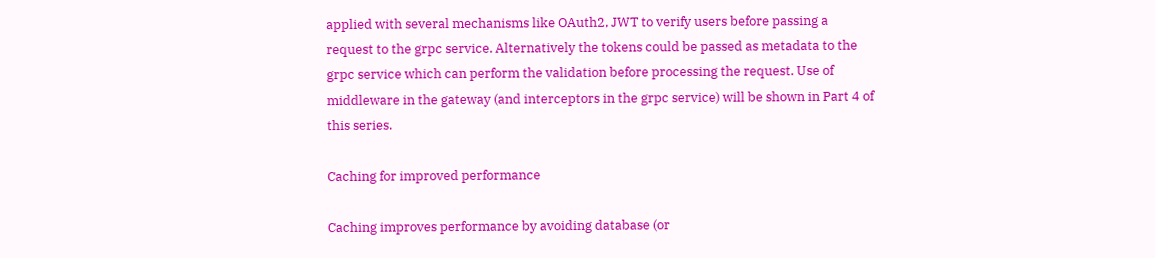applied with several mechanisms like OAuth2, JWT to verify users before passing a request to the grpc service. Alternatively the tokens could be passed as metadata to the grpc service which can perform the validation before processing the request. Use of middleware in the gateway (and interceptors in the grpc service) will be shown in Part 4 of this series.

Caching for improved performance

Caching improves performance by avoiding database (or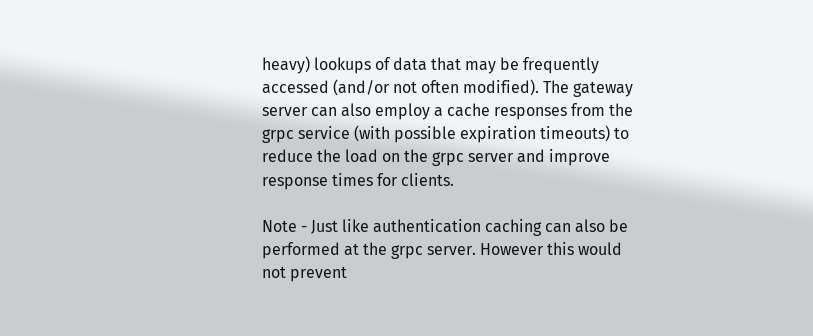heavy) lookups of data that may be frequently accessed (and/or not often modified). The gateway server can also employ a cache responses from the grpc service (with possible expiration timeouts) to reduce the load on the grpc server and improve response times for clients.

Note - Just like authentication caching can also be performed at the grpc server. However this would not prevent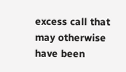excess call that may otherwise have been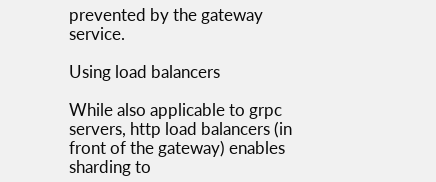prevented by the gateway service.

Using load balancers

While also applicable to grpc servers, http load balancers (in front of the gateway) enables sharding to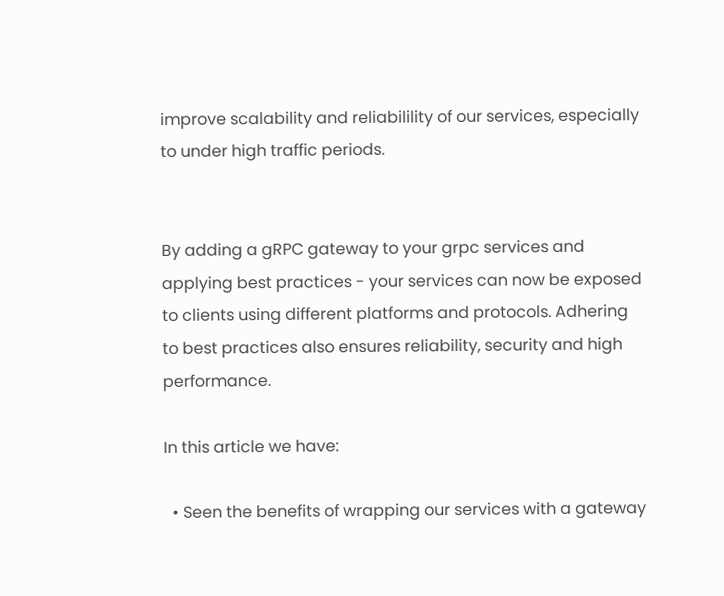improve scalability and reliabilility of our services, especially to under high traffic periods.


By adding a gRPC gateway to your grpc services and applying best practices - your services can now be exposed to clients using different platforms and protocols. Adhering to best practices also ensures reliability, security and high performance.

In this article we have:

  • Seen the benefits of wrapping our services with a gateway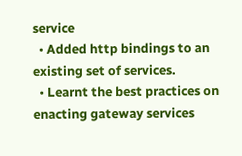service
  • Added http bindings to an existing set of services.
  • Learnt the best practices on enacting gateway services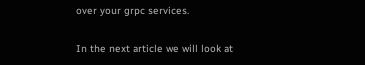over your grpc services.

In the next article we will look at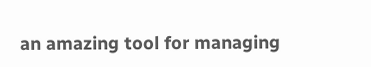an amazing tool for managing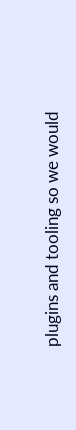plugins and tooling so we would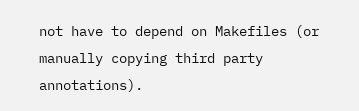not have to depend on Makefiles (or manually copying third party annotations).